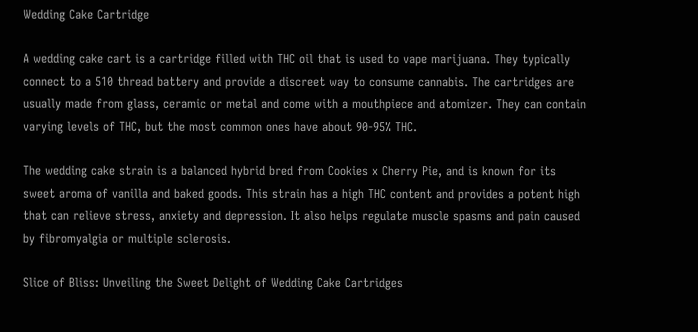Wedding Cake Cartridge

A wedding cake cart is a cartridge filled with THC oil that is used to vape marijuana. They typically connect to a 510 thread battery and provide a discreet way to consume cannabis. The cartridges are usually made from glass, ceramic or metal and come with a mouthpiece and atomizer. They can contain varying levels of THC, but the most common ones have about 90-95% THC.

The wedding cake strain is a balanced hybrid bred from Cookies x Cherry Pie, and is known for its sweet aroma of vanilla and baked goods. This strain has a high THC content and provides a potent high that can relieve stress, anxiety and depression. It also helps regulate muscle spasms and pain caused by fibromyalgia or multiple sclerosis.

Slice of Bliss: Unveiling the Sweet Delight of Wedding Cake Cartridges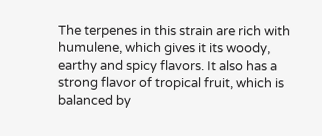The terpenes in this strain are rich with humulene, which gives it its woody, earthy and spicy flavors. It also has a strong flavor of tropical fruit, which is balanced by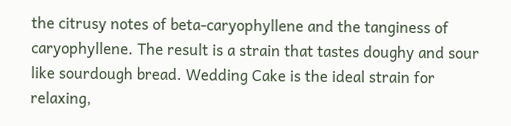the citrusy notes of beta-caryophyllene and the tanginess of caryophyllene. The result is a strain that tastes doughy and sour like sourdough bread. Wedding Cake is the ideal strain for relaxing,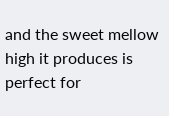and the sweet mellow high it produces is perfect for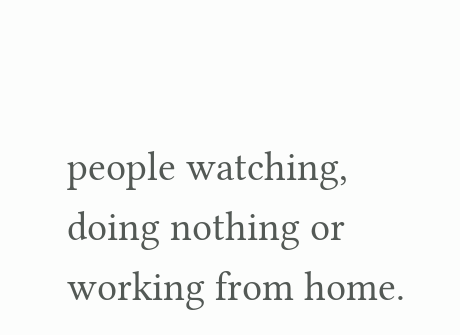people watching, doing nothing or working from home.